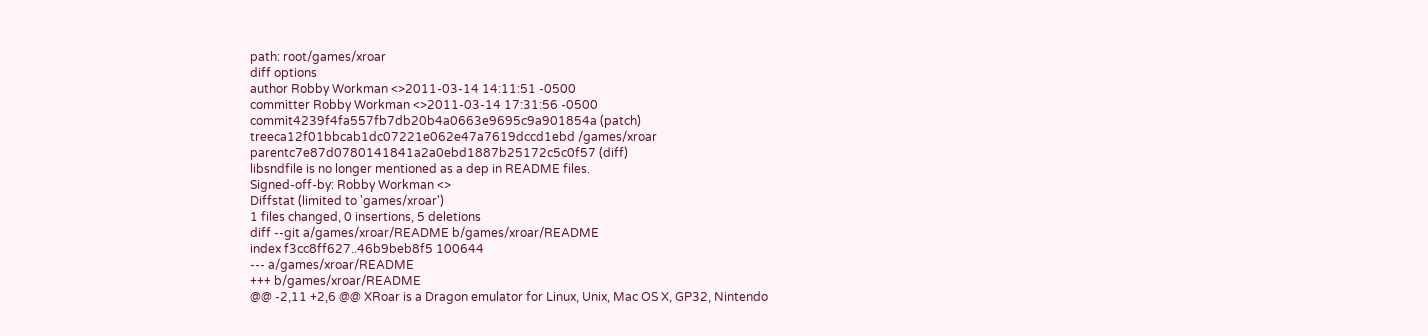path: root/games/xroar
diff options
author Robby Workman <>2011-03-14 14:11:51 -0500
committer Robby Workman <>2011-03-14 17:31:56 -0500
commit4239f4fa557fb7db20b4a0663e9695c9a901854a (patch)
treeca12f01bbcab1dc07221e062e47a7619dccd1ebd /games/xroar
parentc7e87d0780141841a2a0ebd1887b25172c5c0f57 (diff)
libsndfile is no longer mentioned as a dep in README files.
Signed-off-by: Robby Workman <>
Diffstat (limited to 'games/xroar')
1 files changed, 0 insertions, 5 deletions
diff --git a/games/xroar/README b/games/xroar/README
index f3cc8ff627..46b9beb8f5 100644
--- a/games/xroar/README
+++ b/games/xroar/README
@@ -2,11 +2,6 @@ XRoar is a Dragon emulator for Linux, Unix, Mac OS X, GP32, Nintendo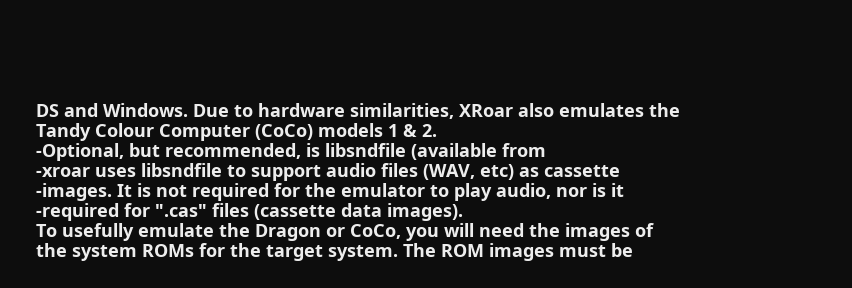DS and Windows. Due to hardware similarities, XRoar also emulates the
Tandy Colour Computer (CoCo) models 1 & 2.
-Optional, but recommended, is libsndfile (available from
-xroar uses libsndfile to support audio files (WAV, etc) as cassette
-images. It is not required for the emulator to play audio, nor is it
-required for ".cas" files (cassette data images).
To usefully emulate the Dragon or CoCo, you will need the images of
the system ROMs for the target system. The ROM images must be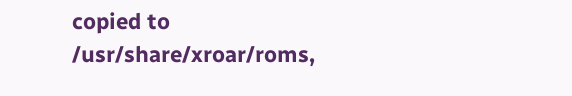copied to
/usr/share/xroar/roms,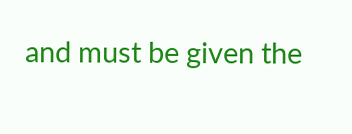and must be given the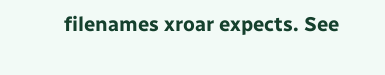filenames xroar expects. See